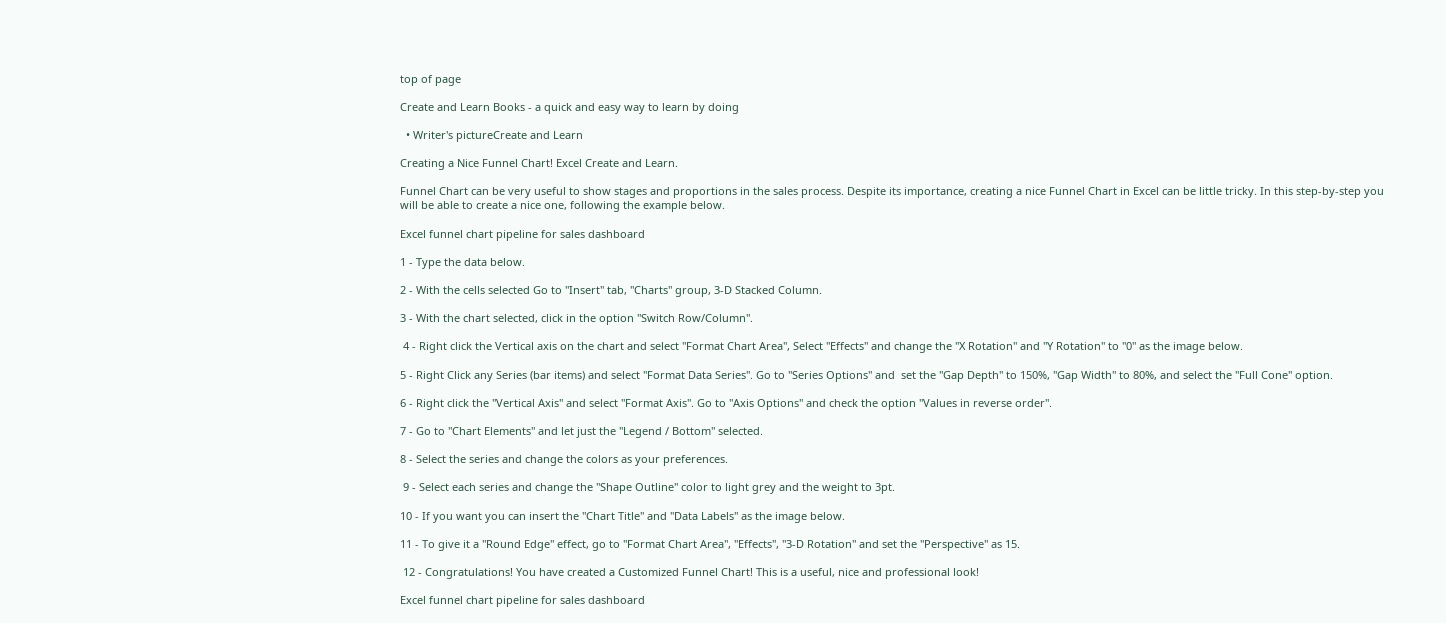top of page

Create and Learn Books - a quick and easy way to learn by doing

  • Writer's pictureCreate and Learn

Creating a Nice Funnel Chart! Excel Create and Learn.

Funnel Chart can be very useful to show stages and proportions in the sales process. Despite its importance, creating a nice Funnel Chart in Excel can be little tricky. In this step-by-step you will be able to create a nice one, following the example below.

Excel funnel chart pipeline for sales dashboard

1 - Type the data below.

2 - With the cells selected Go to "Insert" tab, "Charts" group, 3-D Stacked Column.

3 - With the chart selected, click in the option "Switch Row/Column".

 4 - Right click the Vertical axis on the chart and select "Format Chart Area", Select "Effects" and change the "X Rotation" and "Y Rotation" to "0" as the image below.

5 - Right Click any Series (bar items) and select "Format Data Series". Go to "Series Options" and  set the "Gap Depth" to 150%, "Gap Width" to 80%, and select the "Full Cone" option.

6 - Right click the "Vertical Axis" and select "Format Axis". Go to "Axis Options" and check the option "Values in reverse order".

7 - Go to "Chart Elements" and let just the "Legend / Bottom" selected.

8 - Select the series and change the colors as your preferences.

 9 - Select each series and change the "Shape Outline" color to light grey and the weight to 3pt.

10 - If you want you can insert the "Chart Title" and "Data Labels" as the image below.

11 - To give it a "Round Edge" effect, go to "Format Chart Area", "Effects", "3-D Rotation" and set the "Perspective" as 15.

 12 - Congratulations! You have created a Customized Funnel Chart! This is a useful, nice and professional look!

Excel funnel chart pipeline for sales dashboard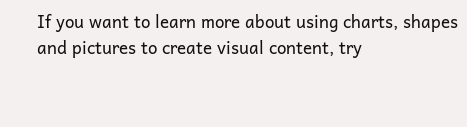If you want to learn more about using charts, shapes and pictures to create visual content, try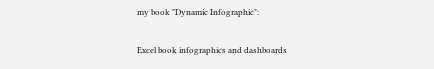my book "Dynamic Infographic":

Excel book infographics and dashboards